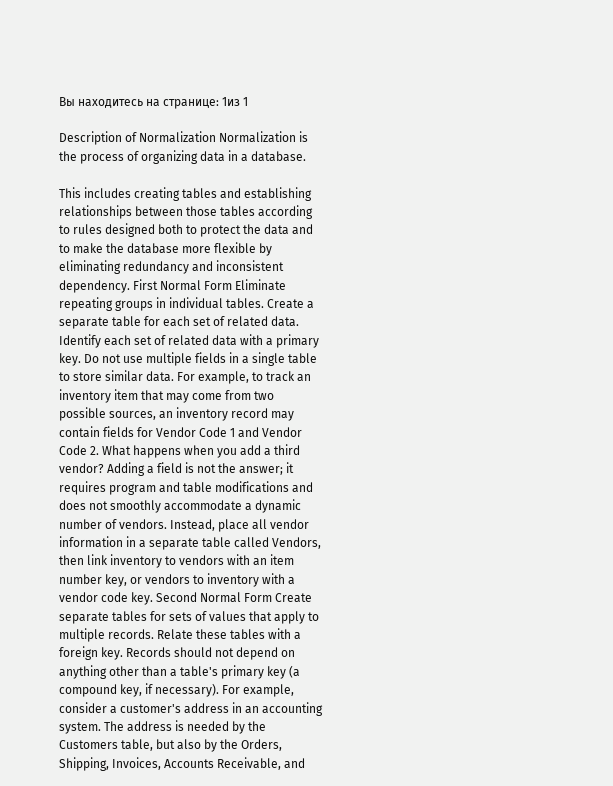Вы находитесь на странице: 1из 1

Description of Normalization Normalization is the process of organizing data in a database.

This includes creating tables and establishing relationships between those tables according to rules designed both to protect the data and to make the database more flexible by eliminating redundancy and inconsistent dependency. First Normal Form Eliminate repeating groups in individual tables. Create a separate table for each set of related data. Identify each set of related data with a primary key. Do not use multiple fields in a single table to store similar data. For example, to track an inventory item that may come from two possible sources, an inventory record may contain fields for Vendor Code 1 and Vendor Code 2. What happens when you add a third vendor? Adding a field is not the answer; it requires program and table modifications and does not smoothly accommodate a dynamic number of vendors. Instead, place all vendor information in a separate table called Vendors, then link inventory to vendors with an item number key, or vendors to inventory with a vendor code key. Second Normal Form Create separate tables for sets of values that apply to multiple records. Relate these tables with a foreign key. Records should not depend on anything other than a table's primary key (a compound key, if necessary). For example, consider a customer's address in an accounting system. The address is needed by the Customers table, but also by the Orders, Shipping, Invoices, Accounts Receivable, and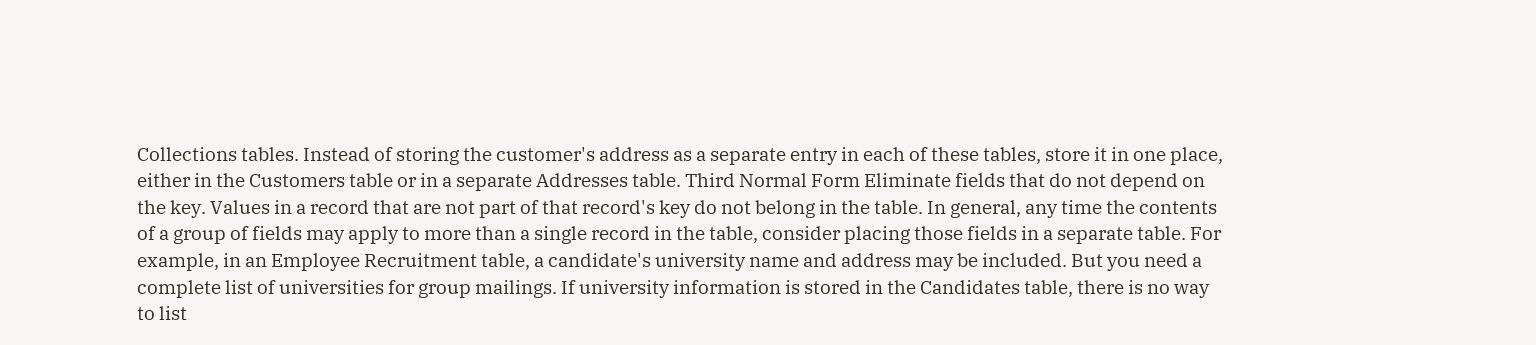Collections tables. Instead of storing the customer's address as a separate entry in each of these tables, store it in one place, either in the Customers table or in a separate Addresses table. Third Normal Form Eliminate fields that do not depend on the key. Values in a record that are not part of that record's key do not belong in the table. In general, any time the contents of a group of fields may apply to more than a single record in the table, consider placing those fields in a separate table. For example, in an Employee Recruitment table, a candidate's university name and address may be included. But you need a complete list of universities for group mailings. If university information is stored in the Candidates table, there is no way to list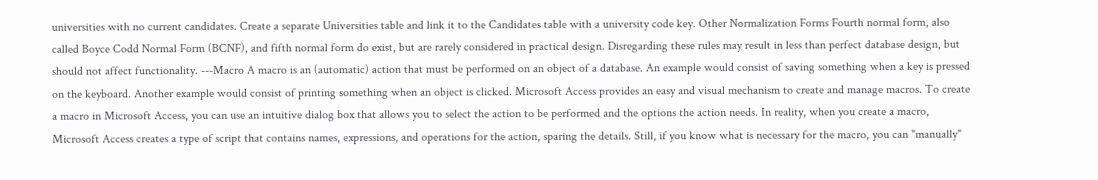universities with no current candidates. Create a separate Universities table and link it to the Candidates table with a university code key. Other Normalization Forms Fourth normal form, also called Boyce Codd Normal Form (BCNF), and fifth normal form do exist, but are rarely considered in practical design. Disregarding these rules may result in less than perfect database design, but should not affect functionality. ---Macro A macro is an (automatic) action that must be performed on an object of a database. An example would consist of saving something when a key is pressed on the keyboard. Another example would consist of printing something when an object is clicked. Microsoft Access provides an easy and visual mechanism to create and manage macros. To create a macro in Microsoft Access, you can use an intuitive dialog box that allows you to select the action to be performed and the options the action needs. In reality, when you create a macro, Microsoft Access creates a type of script that contains names, expressions, and operations for the action, sparing the details. Still, if you know what is necessary for the macro, you can "manually"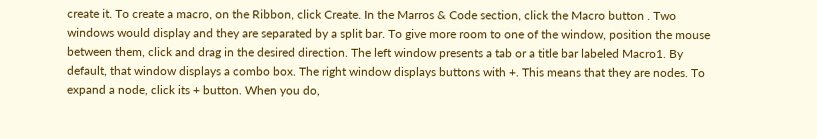create it. To create a macro, on the Ribbon, click Create. In the Marros & Code section, click the Macro button . Two windows would display and they are separated by a split bar. To give more room to one of the window, position the mouse between them, click and drag in the desired direction. The left window presents a tab or a title bar labeled Macro1. By default, that window displays a combo box. The right window displays buttons with +. This means that they are nodes. To expand a node, click its + button. When you do,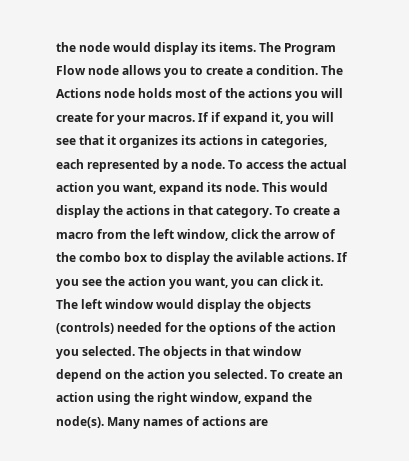the node would display its items. The Program Flow node allows you to create a condition. The Actions node holds most of the actions you will create for your macros. If if expand it, you will see that it organizes its actions in categories, each represented by a node. To access the actual action you want, expand its node. This would display the actions in that category. To create a macro from the left window, click the arrow of the combo box to display the avilable actions. If you see the action you want, you can click it. The left window would display the objects (controls) needed for the options of the action you selected. The objects in that window depend on the action you selected. To create an action using the right window, expand the node(s). Many names of actions are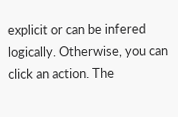explicit or can be infered logically. Otherwise, you can click an action. The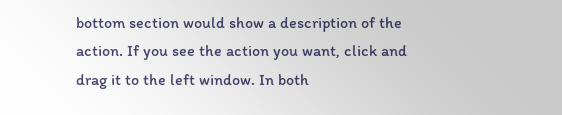bottom section would show a description of the action. If you see the action you want, click and drag it to the left window. In both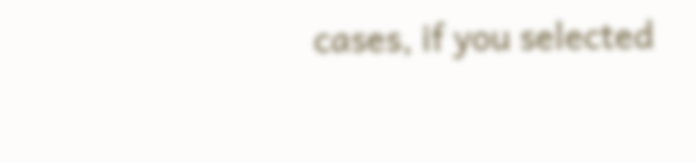cases, if you selected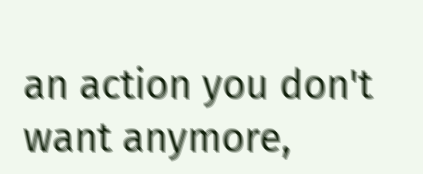an action you don't want anymore,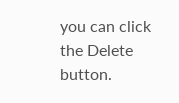you can click the Delete button.